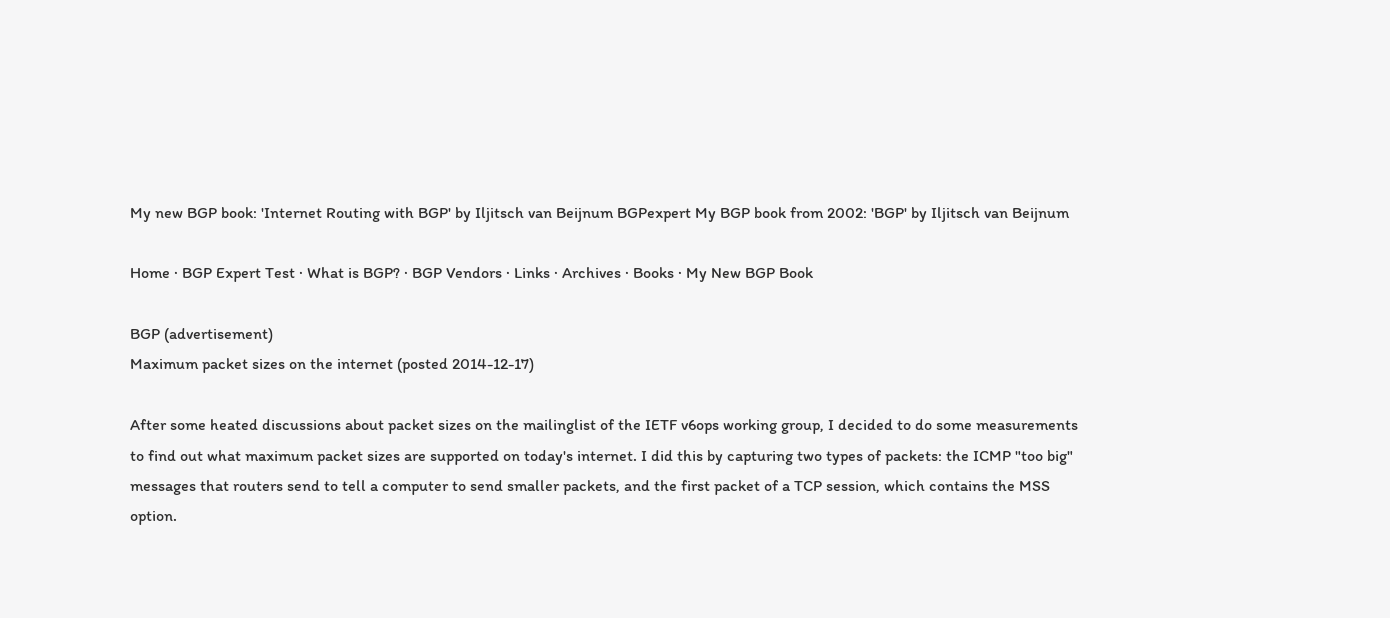My new BGP book: 'Internet Routing with BGP' by Iljitsch van Beijnum BGPexpert My BGP book from 2002: 'BGP' by Iljitsch van Beijnum

Home · BGP Expert Test · What is BGP? · BGP Vendors · Links · Archives · Books · My New BGP Book

BGP (advertisement)
Maximum packet sizes on the internet (posted 2014-12-17)

After some heated discussions about packet sizes on the mailinglist of the IETF v6ops working group, I decided to do some measurements to find out what maximum packet sizes are supported on today's internet. I did this by capturing two types of packets: the ICMP "too big" messages that routers send to tell a computer to send smaller packets, and the first packet of a TCP session, which contains the MSS option.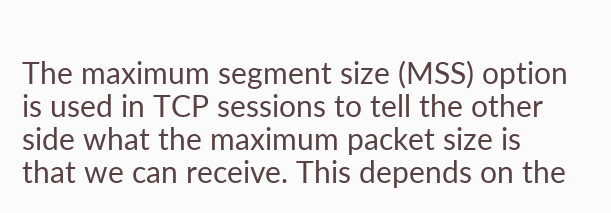The maximum segment size (MSS) option is used in TCP sessions to tell the other side what the maximum packet size is that we can receive. This depends on the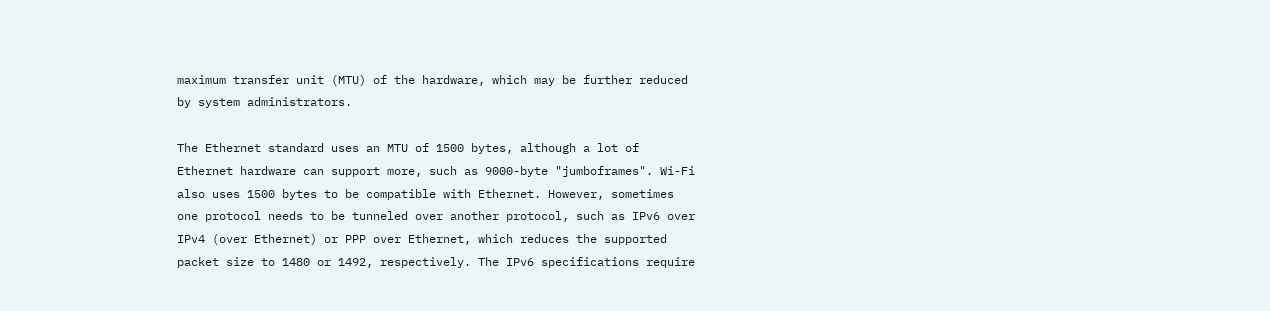maximum transfer unit (MTU) of the hardware, which may be further reduced by system administrators.

The Ethernet standard uses an MTU of 1500 bytes, although a lot of Ethernet hardware can support more, such as 9000-byte "jumboframes". Wi-Fi also uses 1500 bytes to be compatible with Ethernet. However, sometimes one protocol needs to be tunneled over another protocol, such as IPv6 over IPv4 (over Ethernet) or PPP over Ethernet, which reduces the supported packet size to 1480 or 1492, respectively. The IPv6 specifications require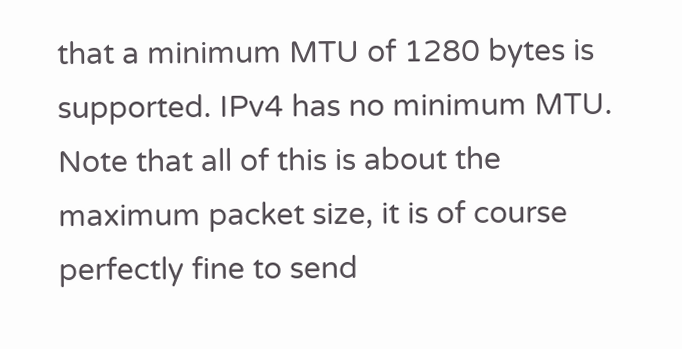that a minimum MTU of 1280 bytes is supported. IPv4 has no minimum MTU. Note that all of this is about the maximum packet size, it is of course perfectly fine to send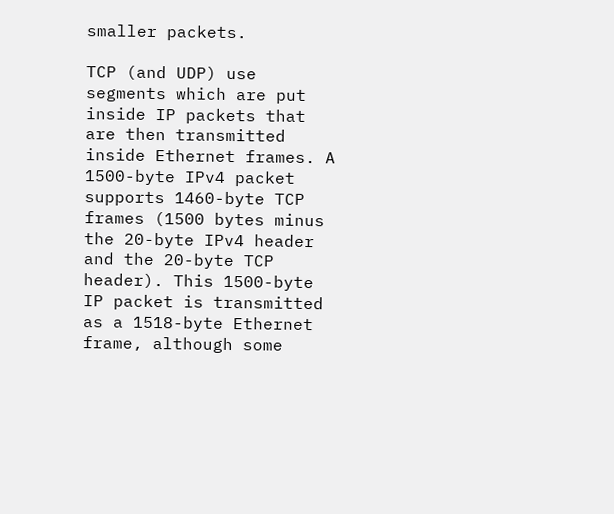smaller packets.

TCP (and UDP) use segments which are put inside IP packets that are then transmitted inside Ethernet frames. A 1500-byte IPv4 packet supports 1460-byte TCP frames (1500 bytes minus the 20-byte IPv4 header and the 20-byte TCP header). This 1500-byte IP packet is transmitted as a 1518-byte Ethernet frame, although some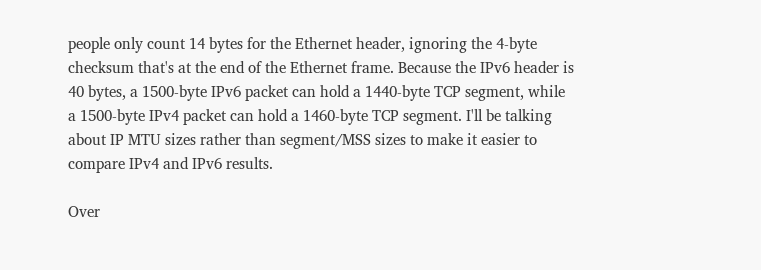people only count 14 bytes for the Ethernet header, ignoring the 4-byte checksum that's at the end of the Ethernet frame. Because the IPv6 header is 40 bytes, a 1500-byte IPv6 packet can hold a 1440-byte TCP segment, while a 1500-byte IPv4 packet can hold a 1460-byte TCP segment. I'll be talking about IP MTU sizes rather than segment/MSS sizes to make it easier to compare IPv4 and IPv6 results.

Over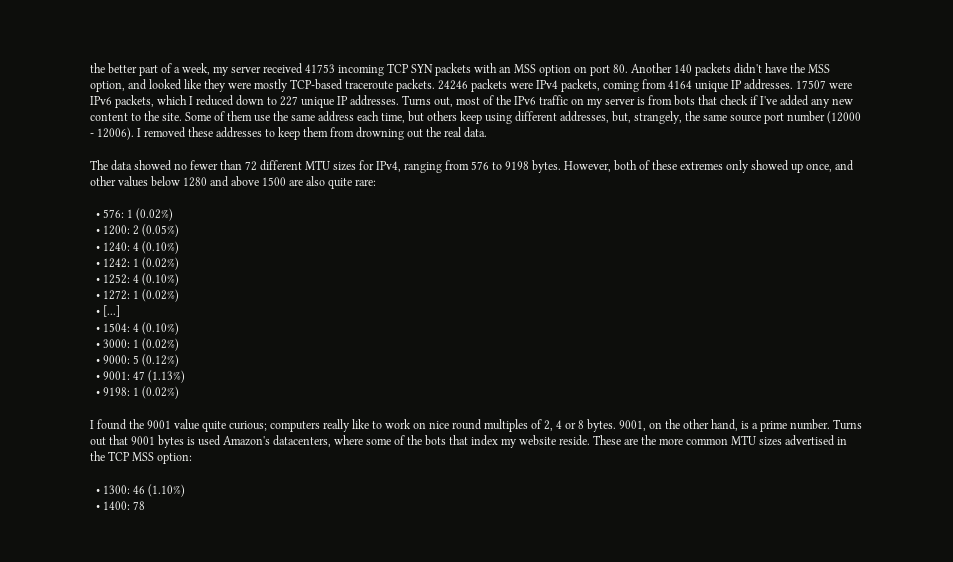the better part of a week, my server received 41753 incoming TCP SYN packets with an MSS option on port 80. Another 140 packets didn't have the MSS option, and looked like they were mostly TCP-based traceroute packets. 24246 packets were IPv4 packets, coming from 4164 unique IP addresses. 17507 were IPv6 packets, which I reduced down to 227 unique IP addresses. Turns out, most of the IPv6 traffic on my server is from bots that check if I've added any new content to the site. Some of them use the same address each time, but others keep using different addresses, but, strangely, the same source port number (12000 - 12006). I removed these addresses to keep them from drowning out the real data.

The data showed no fewer than 72 different MTU sizes for IPv4, ranging from 576 to 9198 bytes. However, both of these extremes only showed up once, and other values below 1280 and above 1500 are also quite rare:

  • 576: 1 (0.02%)
  • 1200: 2 (0.05%)
  • 1240: 4 (0.10%)
  • 1242: 1 (0.02%)
  • 1252: 4 (0.10%)
  • 1272: 1 (0.02%)
  • [...]
  • 1504: 4 (0.10%)
  • 3000: 1 (0.02%)
  • 9000: 5 (0.12%)
  • 9001: 47 (1.13%)
  • 9198: 1 (0.02%)

I found the 9001 value quite curious; computers really like to work on nice round multiples of 2, 4 or 8 bytes. 9001, on the other hand, is a prime number. Turns out that 9001 bytes is used Amazon's datacenters, where some of the bots that index my website reside. These are the more common MTU sizes advertised in the TCP MSS option:

  • 1300: 46 (1.10%)
  • 1400: 78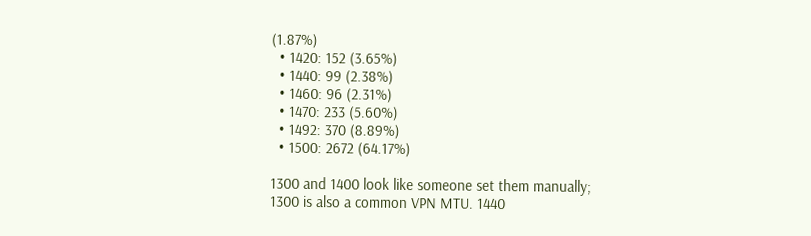(1.87%)
  • 1420: 152 (3.65%)
  • 1440: 99 (2.38%)
  • 1460: 96 (2.31%)
  • 1470: 233 (5.60%)
  • 1492: 370 (8.89%)
  • 1500: 2672 (64.17%)

1300 and 1400 look like someone set them manually; 1300 is also a common VPN MTU. 1440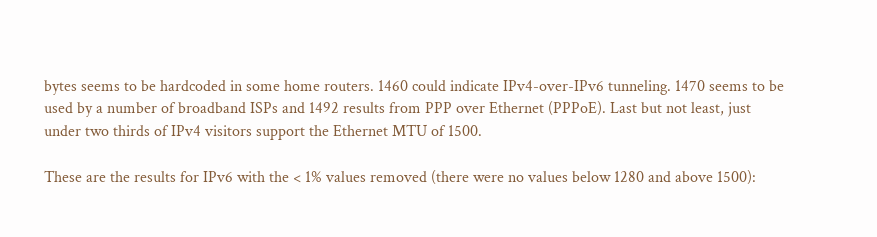bytes seems to be hardcoded in some home routers. 1460 could indicate IPv4-over-IPv6 tunneling. 1470 seems to be used by a number of broadband ISPs and 1492 results from PPP over Ethernet (PPPoE). Last but not least, just under two thirds of IPv4 visitors support the Ethernet MTU of 1500.

These are the results for IPv6 with the < 1% values removed (there were no values below 1280 and above 1500):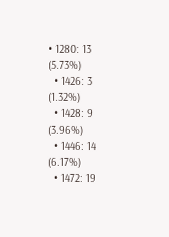• 1280: 13 (5.73%)
  • 1426: 3 (1.32%)
  • 1428: 9 (3.96%)
  • 1446: 14 (6.17%)
  • 1472: 19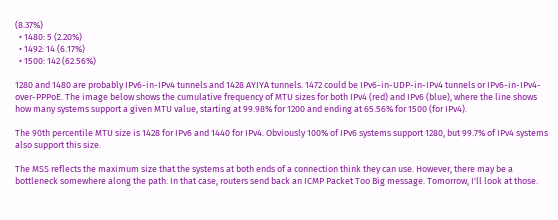(8.37%)
  • 1480: 5 (2.20%)
  • 1492: 14 (6.17%)
  • 1500: 142 (62.56%)

1280 and 1480 are probably IPv6-in-IPv4 tunnels and 1428 AYIYA tunnels. 1472 could be IPv6-in-UDP-in-IPv4 tunnels or IPv6-in-IPv4-over-PPPoE. The image below shows the cumulative frequency of MTU sizes for both IPv4 (red) and IPv6 (blue), where the line shows how many systems support a given MTU value, starting at 99.98% for 1200 and ending at 65.56% for 1500 (for IPv4).

The 90th percentile MTU size is 1428 for IPv6 and 1440 for IPv4. Obviously 100% of IPv6 systems support 1280, but 99.7% of IPv4 systems also support this size.

The MSS reflects the maximum size that the systems at both ends of a connection think they can use. However, there may be a bottleneck somewhere along the path. In that case, routers send back an ICMP Packet Too Big message. Tomorrow, I'll look at those.